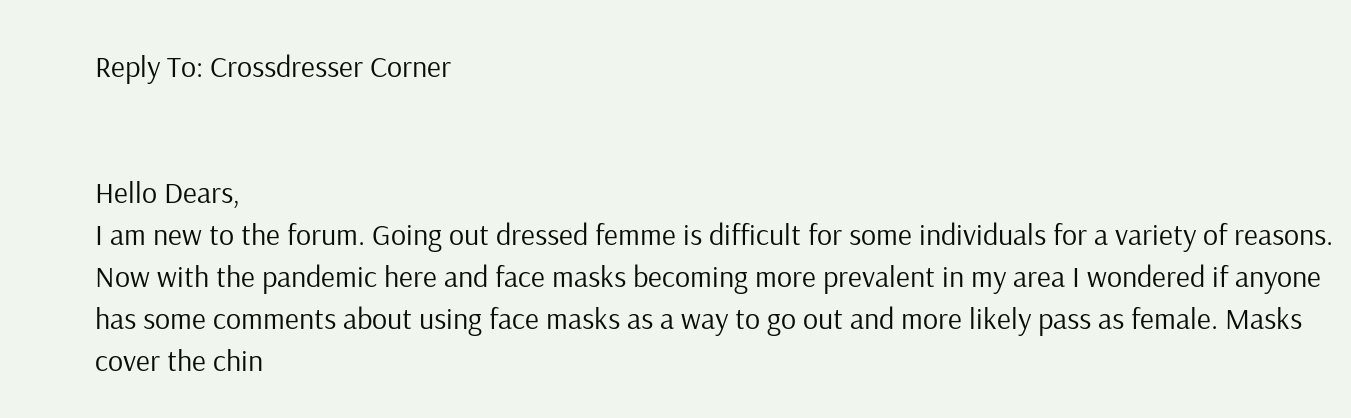Reply To: Crossdresser Corner


Hello Dears,
I am new to the forum. Going out dressed femme is difficult for some individuals for a variety of reasons. Now with the pandemic here and face masks becoming more prevalent in my area I wondered if anyone has some comments about using face masks as a way to go out and more likely pass as female. Masks cover the chin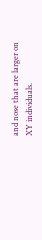and nose that are larger on XY individuals.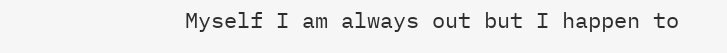Myself I am always out but I happen to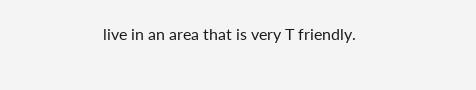live in an area that is very T friendly.